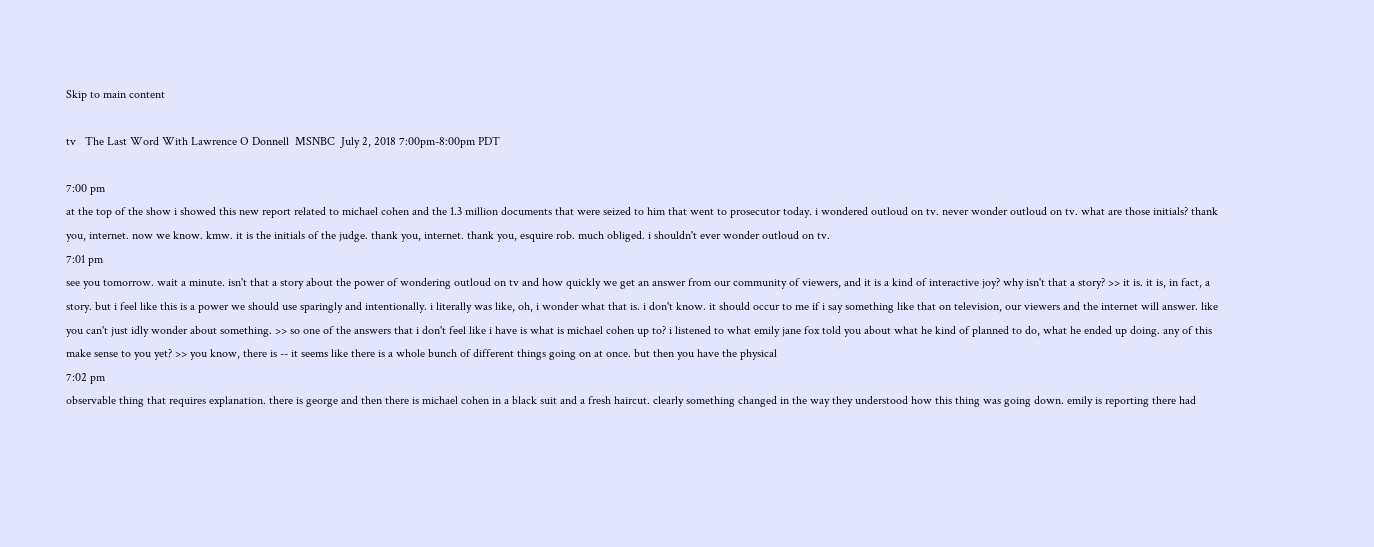Skip to main content

tv   The Last Word With Lawrence O Donnell  MSNBC  July 2, 2018 7:00pm-8:00pm PDT

7:00 pm
at the top of the show i showed this new report related to michael cohen and the 1.3 million documents that were seized to him that went to prosecutor today. i wondered outloud on tv. never wonder outloud on tv. what are those initials? thank you, internet. now we know. kmw. it is the initials of the judge. thank you, internet. thank you, esquire rob. much obliged. i shouldn't ever wonder outloud on tv.
7:01 pm
see you tomorrow. wait a minute. isn't that a story about the power of wondering outloud on tv and how quickly we get an answer from our community of viewers, and it is a kind of interactive joy? why isn't that a story? >> it is. it is, in fact, a story. but i feel like this is a power we should use sparingly and intentionally. i literally was like, oh, i wonder what that is. i don't know. it should occur to me if i say something like that on television, our viewers and the internet will answer. like you can't just idly wonder about something. >> so one of the answers that i don't feel like i have is what is michael cohen up to? i listened to what emily jane fox told you about what he kind of planned to do, what he ended up doing. any of this make sense to you yet? >> you know, there is -- it seems like there is a whole bunch of different things going on at once. but then you have the physical
7:02 pm
observable thing that requires explanation. there is george and then there is michael cohen in a black suit and a fresh haircut. clearly something changed in the way they understood how this thing was going down. emily is reporting there had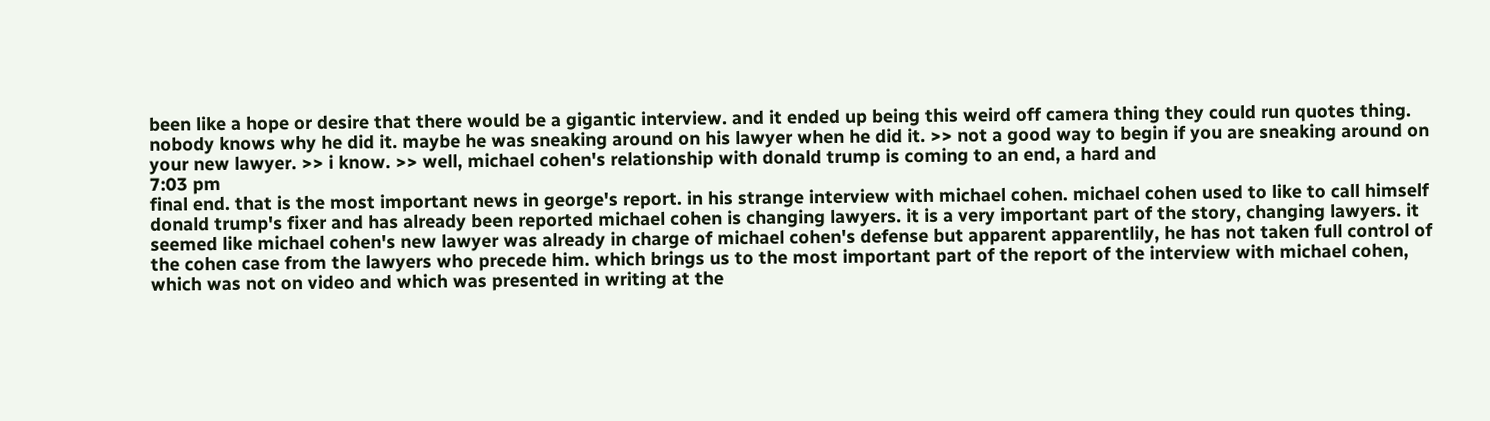been like a hope or desire that there would be a gigantic interview. and it ended up being this weird off camera thing they could run quotes thing. nobody knows why he did it. maybe he was sneaking around on his lawyer when he did it. >> not a good way to begin if you are sneaking around on your new lawyer. >> i know. >> well, michael cohen's relationship with donald trump is coming to an end, a hard and
7:03 pm
final end. that is the most important news in george's report. in his strange interview with michael cohen. michael cohen used to like to call himself donald trump's fixer and has already been reported michael cohen is changing lawyers. it is a very important part of the story, changing lawyers. it seemed like michael cohen's new lawyer was already in charge of michael cohen's defense but apparent apparentlily, he has not taken full control of the cohen case from the lawyers who precede him. which brings us to the most important part of the report of the interview with michael cohen, which was not on video and which was presented in writing at the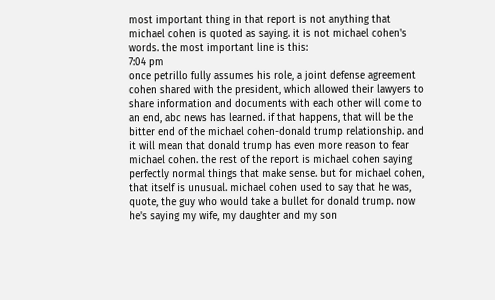most important thing in that report is not anything that michael cohen is quoted as saying. it is not michael cohen's words. the most important line is this:
7:04 pm
once petrillo fully assumes his role, a joint defense agreement cohen shared with the president, which allowed their lawyers to share information and documents with each other will come to an end, abc news has learned. if that happens, that will be the bitter end of the michael cohen-donald trump relationship. and it will mean that donald trump has even more reason to fear michael cohen. the rest of the report is michael cohen saying perfectly normal things that make sense. but for michael cohen, that itself is unusual. michael cohen used to say that he was, quote, the guy who would take a bullet for donald trump. now he's saying my wife, my daughter and my son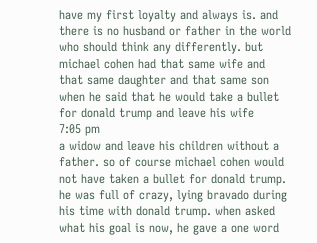have my first loyalty and always is. and there is no husband or father in the world who should think any differently. but michael cohen had that same wife and that same daughter and that same son when he said that he would take a bullet for donald trump and leave his wife
7:05 pm
a widow and leave his children without a father. so of course michael cohen would not have taken a bullet for donald trump. he was full of crazy, lying bravado during his time with donald trump. when asked what his goal is now, he gave a one word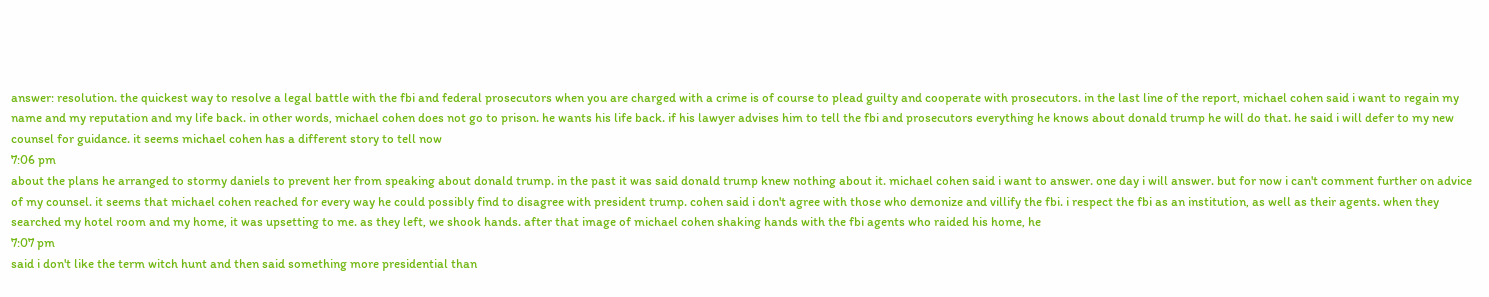answer: resolution. the quickest way to resolve a legal battle with the fbi and federal prosecutors when you are charged with a crime is of course to plead guilty and cooperate with prosecutors. in the last line of the report, michael cohen said i want to regain my name and my reputation and my life back. in other words, michael cohen does not go to prison. he wants his life back. if his lawyer advises him to tell the fbi and prosecutors everything he knows about donald trump he will do that. he said i will defer to my new counsel for guidance. it seems michael cohen has a different story to tell now
7:06 pm
about the plans he arranged to stormy daniels to prevent her from speaking about donald trump. in the past it was said donald trump knew nothing about it. michael cohen said i want to answer. one day i will answer. but for now i can't comment further on advice of my counsel. it seems that michael cohen reached for every way he could possibly find to disagree with president trump. cohen said i don't agree with those who demonize and villify the fbi. i respect the fbi as an institution, as well as their agents. when they searched my hotel room and my home, it was upsetting to me. as they left, we shook hands. after that image of michael cohen shaking hands with the fbi agents who raided his home, he
7:07 pm
said i don't like the term witch hunt and then said something more presidential than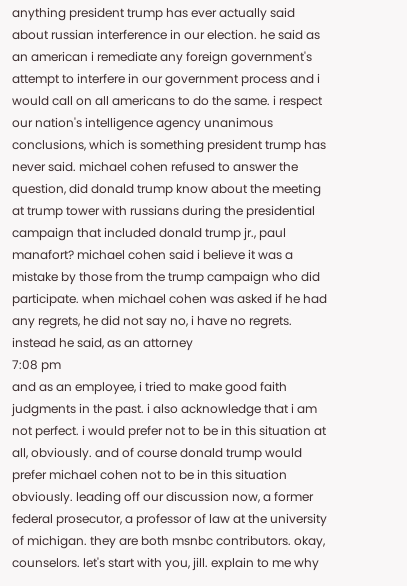anything president trump has ever actually said about russian interference in our election. he said as an american i remediate any foreign government's attempt to interfere in our government process and i would call on all americans to do the same. i respect our nation's intelligence agency unanimous conclusions, which is something president trump has never said. michael cohen refused to answer the question, did donald trump know about the meeting at trump tower with russians during the presidential campaign that included donald trump jr., paul manafort? michael cohen said i believe it was a mistake by those from the trump campaign who did participate. when michael cohen was asked if he had any regrets, he did not say no, i have no regrets. instead he said, as an attorney
7:08 pm
and as an employee, i tried to make good faith judgments in the past. i also acknowledge that i am not perfect. i would prefer not to be in this situation at all, obviously. and of course donald trump would prefer michael cohen not to be in this situation obviously. leading off our discussion now, a former federal prosecutor, a professor of law at the university of michigan. they are both msnbc contributors. okay, counselors. let's start with you, jill. explain to me why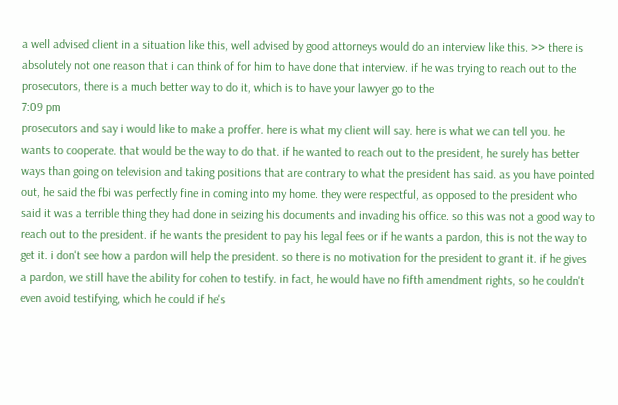a well advised client in a situation like this, well advised by good attorneys would do an interview like this. >> there is absolutely not one reason that i can think of for him to have done that interview. if he was trying to reach out to the prosecutors, there is a much better way to do it, which is to have your lawyer go to the
7:09 pm
prosecutors and say i would like to make a proffer. here is what my client will say. here is what we can tell you. he wants to cooperate. that would be the way to do that. if he wanted to reach out to the president, he surely has better ways than going on television and taking positions that are contrary to what the president has said. as you have pointed out, he said the fbi was perfectly fine in coming into my home. they were respectful, as opposed to the president who said it was a terrible thing they had done in seizing his documents and invading his office. so this was not a good way to reach out to the president. if he wants the president to pay his legal fees or if he wants a pardon, this is not the way to get it. i don't see how a pardon will help the president. so there is no motivation for the president to grant it. if he gives a pardon, we still have the ability for cohen to testify. in fact, he would have no fifth amendment rights, so he couldn't even avoid testifying, which he could if he's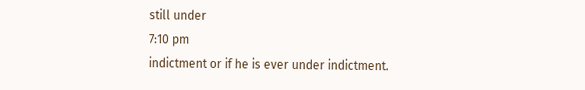still under
7:10 pm
indictment or if he is ever under indictment.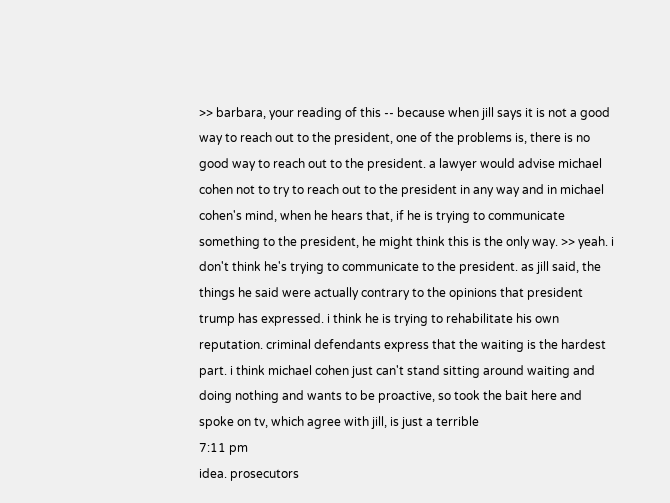>> barbara, your reading of this -- because when jill says it is not a good way to reach out to the president, one of the problems is, there is no good way to reach out to the president. a lawyer would advise michael cohen not to try to reach out to the president in any way and in michael cohen's mind, when he hears that, if he is trying to communicate something to the president, he might think this is the only way. >> yeah. i don't think he's trying to communicate to the president. as jill said, the things he said were actually contrary to the opinions that president trump has expressed. i think he is trying to rehabilitate his own reputation. criminal defendants express that the waiting is the hardest part. i think michael cohen just can't stand sitting around waiting and doing nothing and wants to be proactive, so took the bait here and spoke on tv, which agree with jill, is just a terrible
7:11 pm
idea. prosecutors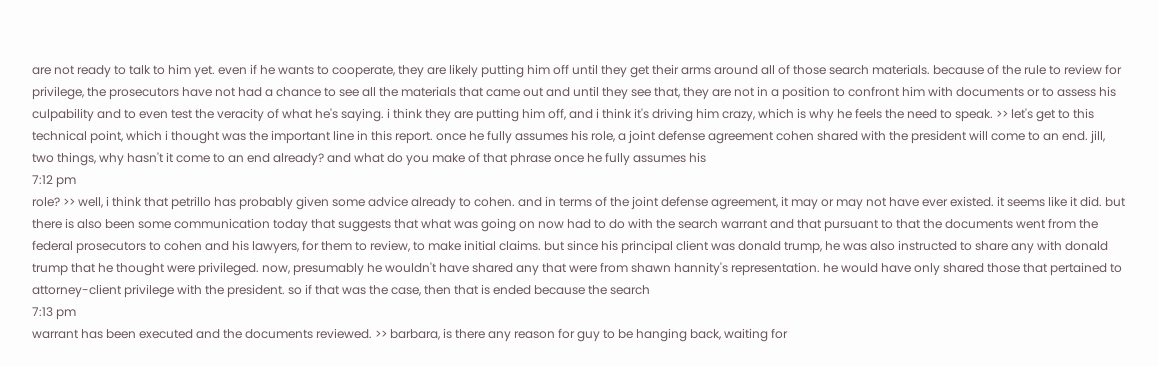are not ready to talk to him yet. even if he wants to cooperate, they are likely putting him off until they get their arms around all of those search materials. because of the rule to review for privilege, the prosecutors have not had a chance to see all the materials that came out and until they see that, they are not in a position to confront him with documents or to assess his culpability and to even test the veracity of what he's saying. i think they are putting him off, and i think it's driving him crazy, which is why he feels the need to speak. >> let's get to this technical point, which i thought was the important line in this report. once he fully assumes his role, a joint defense agreement cohen shared with the president will come to an end. jill, two things, why hasn't it come to an end already? and what do you make of that phrase once he fully assumes his
7:12 pm
role? >> well, i think that petrillo has probably given some advice already to cohen. and in terms of the joint defense agreement, it may or may not have ever existed. it seems like it did. but there is also been some communication today that suggests that what was going on now had to do with the search warrant and that pursuant to that the documents went from the federal prosecutors to cohen and his lawyers, for them to review, to make initial claims. but since his principal client was donald trump, he was also instructed to share any with donald trump that he thought were privileged. now, presumably he wouldn't have shared any that were from shawn hannity's representation. he would have only shared those that pertained to attorney-client privilege with the president. so if that was the case, then that is ended because the search
7:13 pm
warrant has been executed and the documents reviewed. >> barbara, is there any reason for guy to be hanging back, waiting for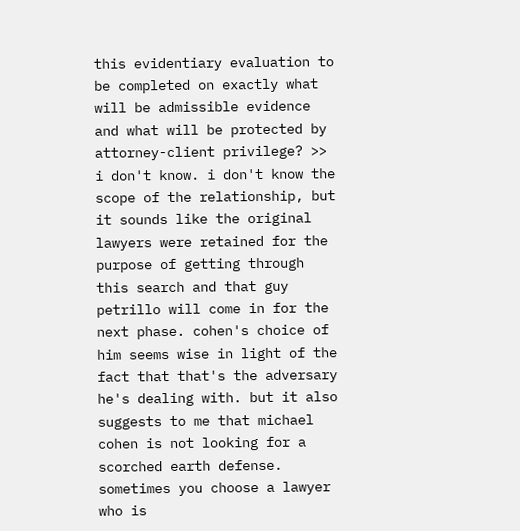this evidentiary evaluation to be completed on exactly what will be admissible evidence and what will be protected by attorney-client privilege? >> i don't know. i don't know the scope of the relationship, but it sounds like the original lawyers were retained for the purpose of getting through this search and that guy petrillo will come in for the next phase. cohen's choice of him seems wise in light of the fact that that's the adversary he's dealing with. but it also suggests to me that michael cohen is not looking for a scorched earth defense. sometimes you choose a lawyer who is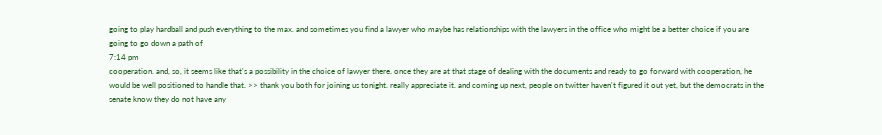going to play hardball and push everything to the max. and sometimes you find a lawyer who maybe has relationships with the lawyers in the office who might be a better choice if you are going to go down a path of
7:14 pm
cooperation. and, so, it seems like that's a possibility in the choice of lawyer there. once they are at that stage of dealing with the documents and ready to go forward with cooperation, he would be well positioned to handle that. >> thank you both for joining us tonight. really appreciate it. and coming up next, people on twitter haven't figured it out yet, but the democrats in the senate know they do not have any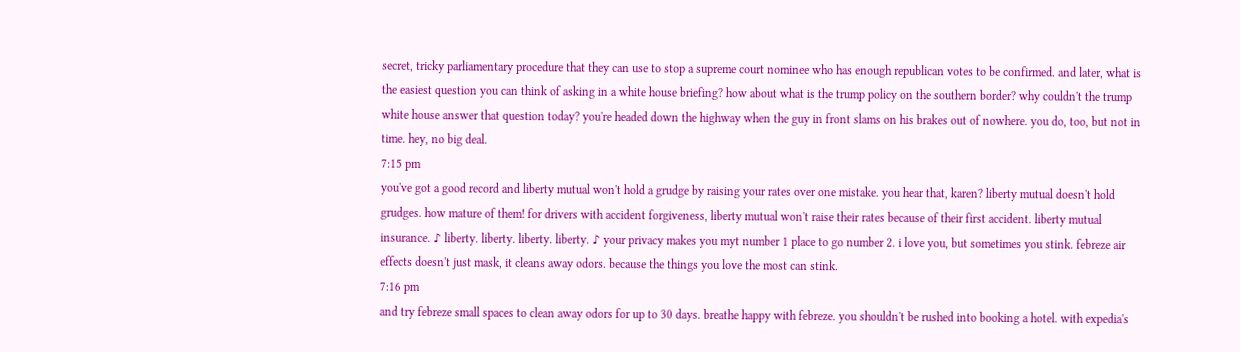secret, tricky parliamentary procedure that they can use to stop a supreme court nominee who has enough republican votes to be confirmed. and later, what is the easiest question you can think of asking in a white house briefing? how about what is the trump policy on the southern border? why couldn't the trump white house answer that question today? you're headed down the highway when the guy in front slams on his brakes out of nowhere. you do, too, but not in time. hey, no big deal.
7:15 pm
you've got a good record and liberty mutual won't hold a grudge by raising your rates over one mistake. you hear that, karen? liberty mutual doesn't hold grudges. how mature of them! for drivers with accident forgiveness, liberty mutual won't raise their rates because of their first accident. liberty mutual insurance. ♪ liberty. liberty. liberty. liberty. ♪ your privacy makes you myt number 1 place to go number 2. i love you, but sometimes you stink. febreze air effects doesn't just mask, it cleans away odors. because the things you love the most can stink.
7:16 pm
and try febreze small spaces to clean away odors for up to 30 days. breathe happy with febreze. you shouldn't be rushed into booking a hotel. with expedia's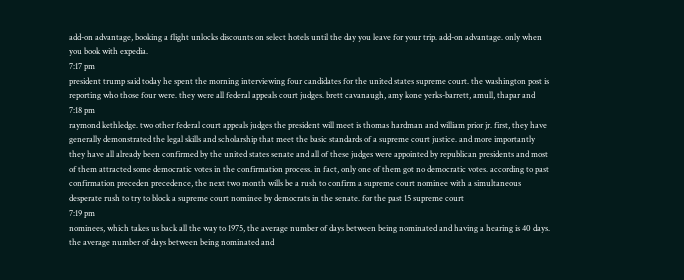add-on advantage, booking a flight unlocks discounts on select hotels until the day you leave for your trip. add-on advantage. only when you book with expedia.
7:17 pm
president trump said today he spent the morning interviewing four candidates for the united states supreme court. the washington post is reporting who those four were. they were all federal appeals court judges. brett cavanaugh, amy kone yerks-barrett, amull, thapar and
7:18 pm
raymond kethledge. two other federal court appeals judges the president will meet is thomas hardman and william prior jr. first, they have generally demonstrated the legal skills and scholarship that meet the basic standards of a supreme court justice. and more importantly they have all already been confirmed by the united states senate and all of these judges were appointed by republican presidents and most of them attracted some democratic votes in the confirmation process. in fact, only one of them got no democratic votes. according to past confirmation preceden precedence, the next two month wills be a rush to confirm a supreme court nominee with a simultaneous desperate rush to try to block a supreme court nominee by democrats in the senate. for the past 15 supreme court
7:19 pm
nominees, which takes us back all the way to 1975, the average number of days between being nominated and having a hearing is 40 days. the average number of days between being nominated and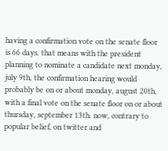having a confirmation vote on the senate floor is 66 days. that means with the president planning to nominate a candidate next monday, july 9th, the confirmation hearing would probably be on or about monday, august 20th, with a final vote on the senate floor on or about thursday, september 13th. now, contrary to popular belief, on twitter and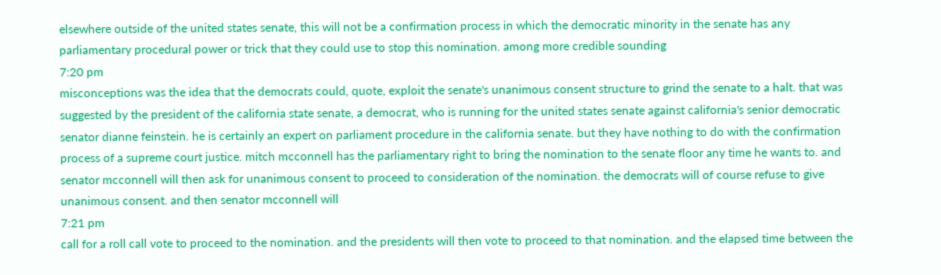elsewhere outside of the united states senate, this will not be a confirmation process in which the democratic minority in the senate has any parliamentary procedural power or trick that they could use to stop this nomination. among more credible sounding
7:20 pm
misconceptions was the idea that the democrats could, quote, exploit the senate's unanimous consent structure to grind the senate to a halt. that was suggested by the president of the california state senate, a democrat, who is running for the united states senate against california's senior democratic senator dianne feinstein. he is certainly an expert on parliament procedure in the california senate. but they have nothing to do with the confirmation process of a supreme court justice. mitch mcconnell has the parliamentary right to bring the nomination to the senate floor any time he wants to. and senator mcconnell will then ask for unanimous consent to proceed to consideration of the nomination. the democrats will of course refuse to give unanimous consent. and then senator mcconnell will
7:21 pm
call for a roll call vote to proceed to the nomination. and the presidents will then vote to proceed to that nomination. and the elapsed time between the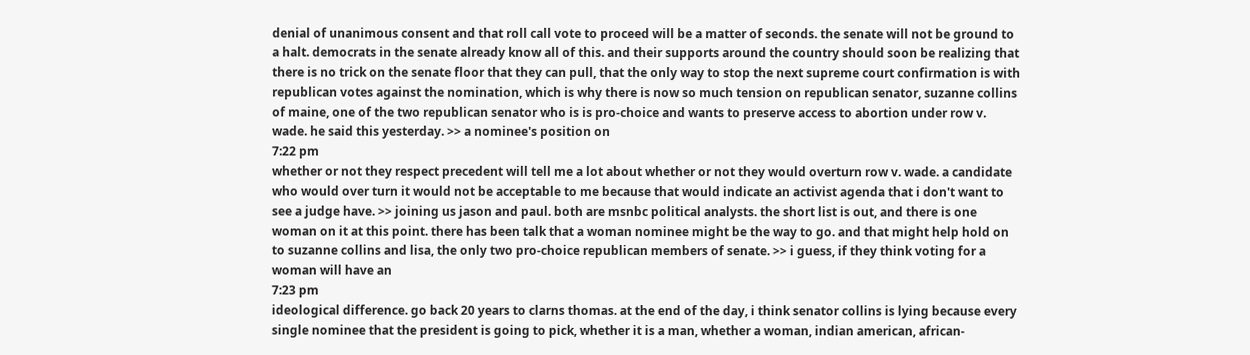denial of unanimous consent and that roll call vote to proceed will be a matter of seconds. the senate will not be ground to a halt. democrats in the senate already know all of this. and their supports around the country should soon be realizing that there is no trick on the senate floor that they can pull, that the only way to stop the next supreme court confirmation is with republican votes against the nomination, which is why there is now so much tension on republican senator, suzanne collins of maine, one of the two republican senator who is is pro-choice and wants to preserve access to abortion under row v. wade. he said this yesterday. >> a nominee's position on
7:22 pm
whether or not they respect precedent will tell me a lot about whether or not they would overturn row v. wade. a candidate who would over turn it would not be acceptable to me because that would indicate an activist agenda that i don't want to see a judge have. >> joining us jason and paul. both are msnbc political analysts. the short list is out, and there is one woman on it at this point. there has been talk that a woman nominee might be the way to go. and that might help hold on to suzanne collins and lisa, the only two pro-choice republican members of senate. >> i guess, if they think voting for a woman will have an
7:23 pm
ideological difference. go back 20 years to clarns thomas. at the end of the day, i think senator collins is lying because every single nominee that the president is going to pick, whether it is a man, whether a woman, indian american, african-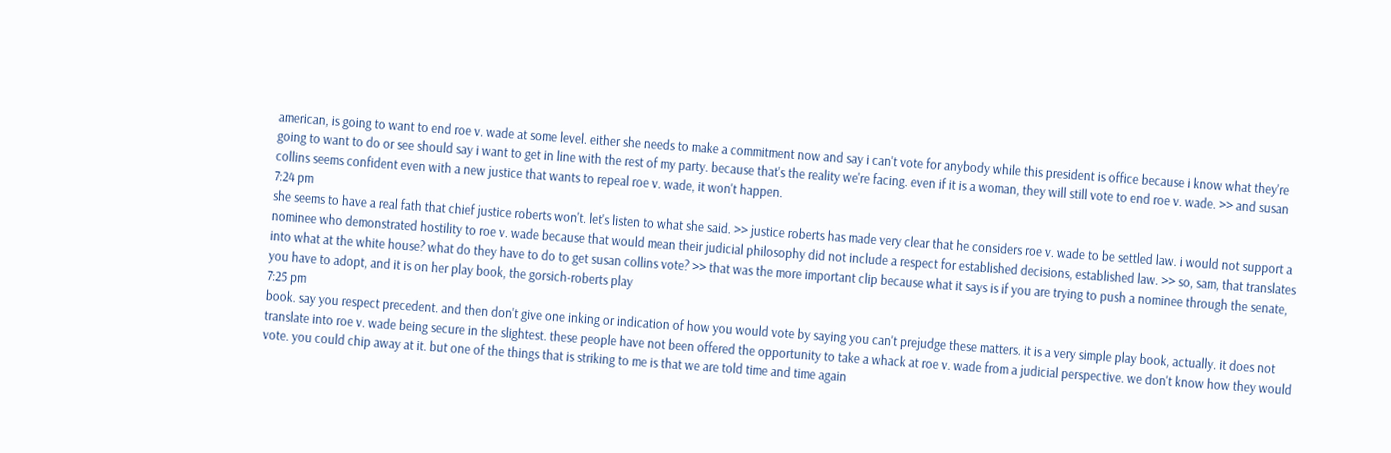american, is going to want to end roe v. wade at some level. either she needs to make a commitment now and say i can't vote for anybody while this president is office because i know what they're going to want to do or see should say i want to get in line with the rest of my party. because that's the reality we're facing. even if it is a woman, they will still vote to end roe v. wade. >> and susan collins seems confident even with a new justice that wants to repeal roe v. wade, it won't happen.
7:24 pm
she seems to have a real fath that chief justice roberts won't. let's listen to what she said. >> justice roberts has made very clear that he considers roe v. wade to be settled law. i would not support a nominee who demonstrated hostility to roe v. wade because that would mean their judicial philosophy did not include a respect for established decisions, established law. >> so, sam, that translates into what at the white house? what do they have to do to get susan collins vote? >> that was the more important clip because what it says is if you are trying to push a nominee through the senate, you have to adopt, and it is on her play book, the gorsich-roberts play
7:25 pm
book. say you respect precedent. and then don't give one inking or indication of how you would vote by saying you can't prejudge these matters. it is a very simple play book, actually. it does not translate into roe v. wade being secure in the slightest. these people have not been offered the opportunity to take a whack at roe v. wade from a judicial perspective. we don't know how they would vote. you could chip away at it. but one of the things that is striking to me is that we are told time and time again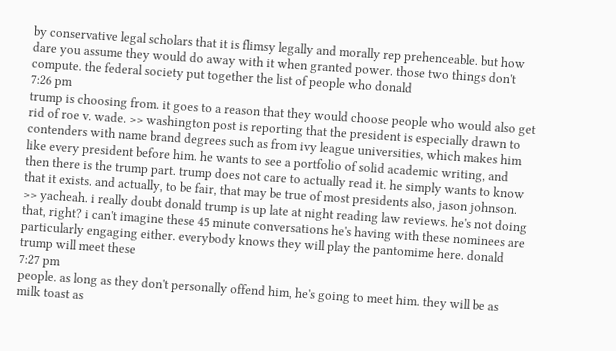by conservative legal scholars that it is flimsy legally and morally rep prehenceable. but how dare you assume they would do away with it when granted power. those two things don't compute. the federal society put together the list of people who donald
7:26 pm
trump is choosing from. it goes to a reason that they would choose people who would also get rid of roe v. wade. >> washington post is reporting that the president is especially drawn to contenders with name brand degrees such as from ivy league universities, which makes him like every president before him. he wants to see a portfolio of solid academic writing, and then there is the trump part. trump does not care to actually read it. he simply wants to know that it exists. and actually, to be fair, that may be true of most presidents also, jason johnson. >> yacheah. i really doubt donald trump is up late at night reading law reviews. he's not doing that, right? i can't imagine these 45 minute conversations he's having with these nominees are particularly engaging either. everybody knows they will play the pantomime here. donald trump will meet these
7:27 pm
people. as long as they don't personally offend him, he's going to meet him. they will be as milk toast as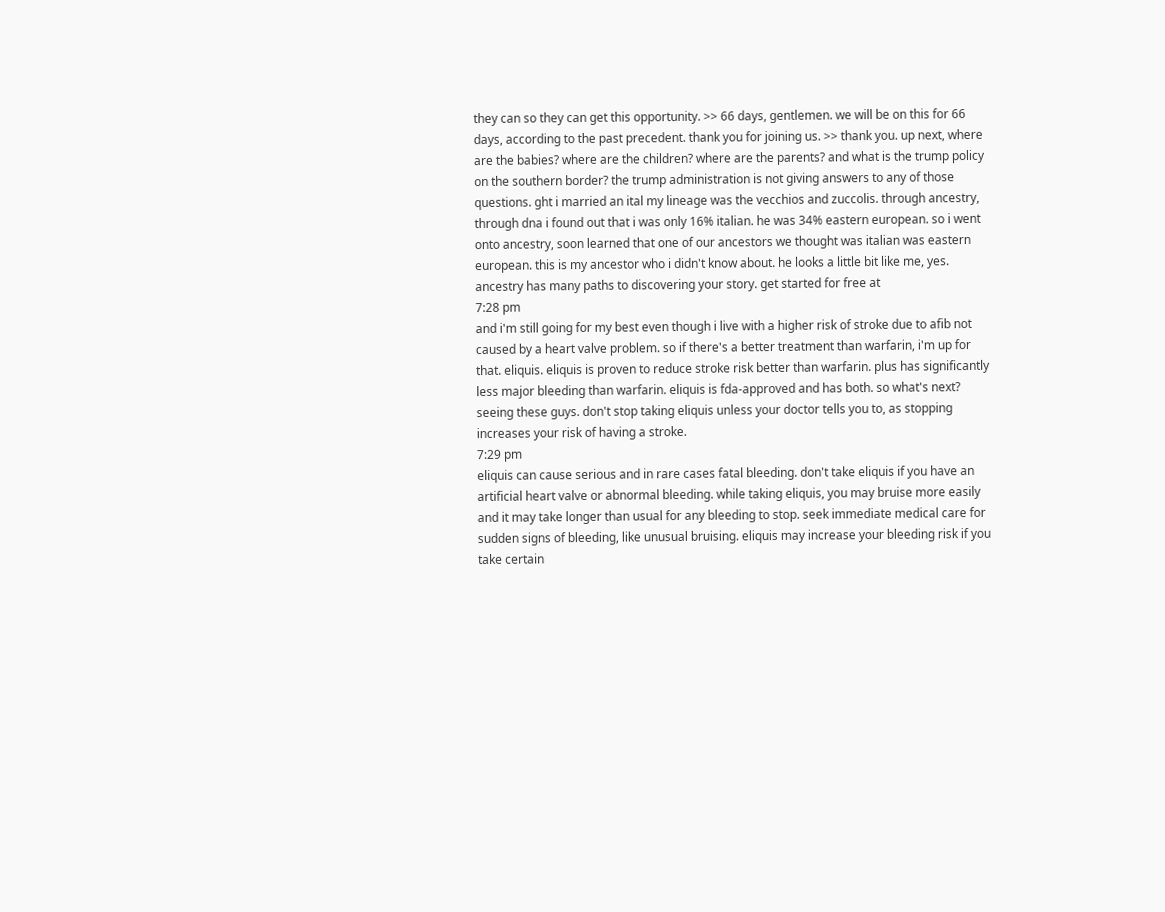they can so they can get this opportunity. >> 66 days, gentlemen. we will be on this for 66 days, according to the past precedent. thank you for joining us. >> thank you. up next, where are the babies? where are the children? where are the parents? and what is the trump policy on the southern border? the trump administration is not giving answers to any of those questions. ght i married an ital my lineage was the vecchios and zuccolis. through ancestry, through dna i found out that i was only 16% italian. he was 34% eastern european. so i went onto ancestry, soon learned that one of our ancestors we thought was italian was eastern european. this is my ancestor who i didn't know about. he looks a little bit like me, yes. ancestry has many paths to discovering your story. get started for free at
7:28 pm
and i'm still going for my best even though i live with a higher risk of stroke due to afib not caused by a heart valve problem. so if there's a better treatment than warfarin, i'm up for that. eliquis. eliquis is proven to reduce stroke risk better than warfarin. plus has significantly less major bleeding than warfarin. eliquis is fda-approved and has both. so what's next? seeing these guys. don't stop taking eliquis unless your doctor tells you to, as stopping increases your risk of having a stroke.
7:29 pm
eliquis can cause serious and in rare cases fatal bleeding. don't take eliquis if you have an artificial heart valve or abnormal bleeding. while taking eliquis, you may bruise more easily and it may take longer than usual for any bleeding to stop. seek immediate medical care for sudden signs of bleeding, like unusual bruising. eliquis may increase your bleeding risk if you take certain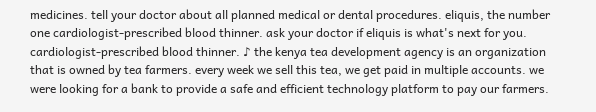medicines. tell your doctor about all planned medical or dental procedures. eliquis, the number one cardiologist-prescribed blood thinner. ask your doctor if eliquis is what's next for you. cardiologist-prescribed blood thinner. ♪ the kenya tea development agency is an organization that is owned by tea farmers. every week we sell this tea, we get paid in multiple accounts. we were looking for a bank to provide a safe and efficient technology platform to pay our farmers.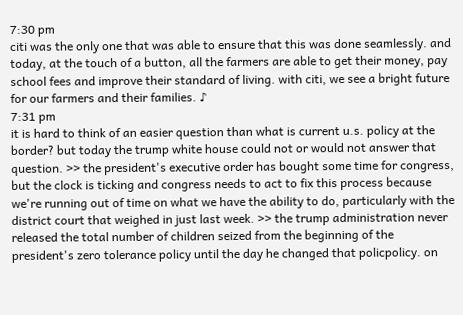7:30 pm
citi was the only one that was able to ensure that this was done seamlessly. and today, at the touch of a button, all the farmers are able to get their money, pay school fees and improve their standard of living. with citi, we see a bright future for our farmers and their families. ♪
7:31 pm
it is hard to think of an easier question than what is current u.s. policy at the border? but today the trump white house could not or would not answer that question. >> the president's executive order has bought some time for congress, but the clock is ticking and congress needs to act to fix this process because we're running out of time on what we have the ability to do, particularly with the district court that weighed in just last week. >> the trump administration never released the total number of children seized from the beginning of the president's zero tolerance policy until the day he changed that policpolicy. on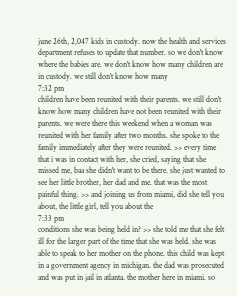june 26th, 2,047 kids in custody. now the health and services department refuses to update that number. so we don't know where the babies are. we don't know how many children are in custody. we still don't know how many
7:32 pm
children have been reunited with their parents. we still don't know how many children have not been reunited with their parents. we were there this weekend when a woman was reunited with her family after two months. she spoke to the family immediately after they were reunited. >> every time that i was in contact with her, she cried, saying that she missed me, baa she didn't want to be there. she just wanted to see her little brother, her dad and me. that was the most painful thing. >> and joining us from miami, did she tell you about, the little girl, tell you about the
7:33 pm
conditions she was being held in? >> she told me that she felt ill for the larger part of the time that she was held. she was able to speak to her mother on the phone. this child was kept in a government agency in michigan. the dad was prosecuted and was put in jail in atlanta. the mother here in miami. so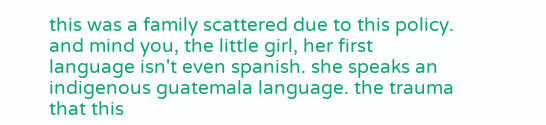this was a family scattered due to this policy. and mind you, the little girl, her first language isn't even spanish. she speaks an indigenous guatemala language. the trauma that this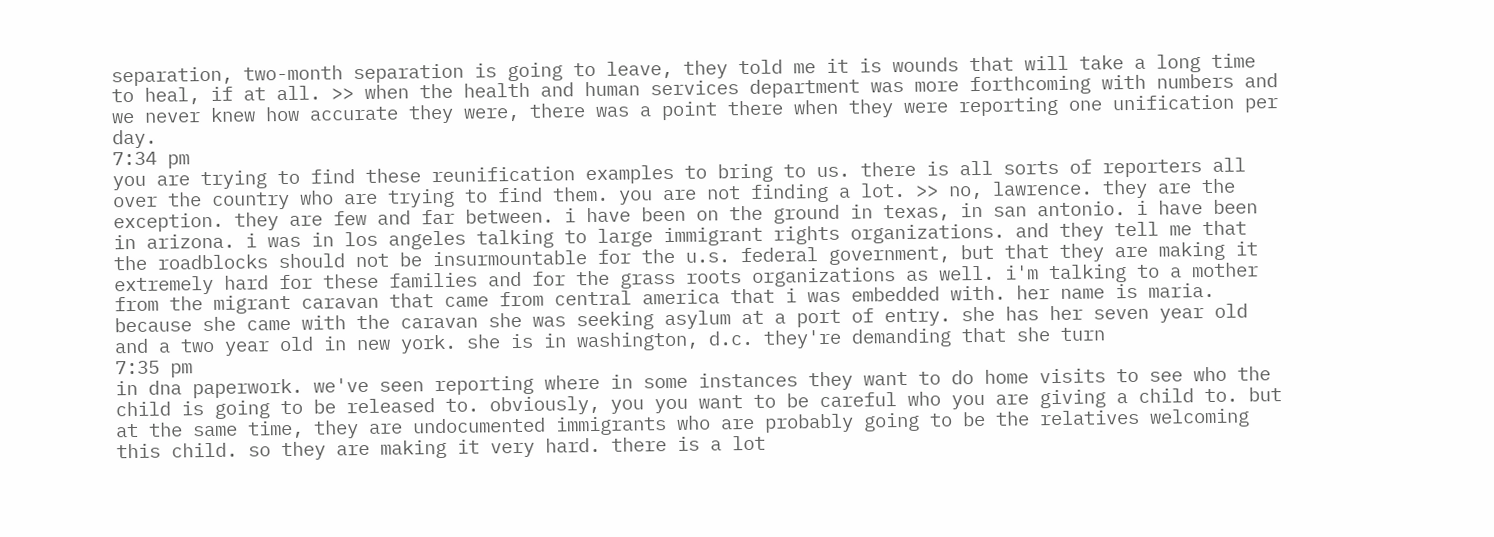separation, two-month separation is going to leave, they told me it is wounds that will take a long time to heal, if at all. >> when the health and human services department was more forthcoming with numbers and we never knew how accurate they were, there was a point there when they were reporting one unification per day.
7:34 pm
you are trying to find these reunification examples to bring to us. there is all sorts of reporters all over the country who are trying to find them. you are not finding a lot. >> no, lawrence. they are the exception. they are few and far between. i have been on the ground in texas, in san antonio. i have been in arizona. i was in los angeles talking to large immigrant rights organizations. and they tell me that the roadblocks should not be insurmountable for the u.s. federal government, but that they are making it extremely hard for these families and for the grass roots organizations as well. i'm talking to a mother from the migrant caravan that came from central america that i was embedded with. her name is maria. because she came with the caravan she was seeking asylum at a port of entry. she has her seven year old and a two year old in new york. she is in washington, d.c. they're demanding that she turn
7:35 pm
in dna paperwork. we've seen reporting where in some instances they want to do home visits to see who the child is going to be released to. obviously, you you want to be careful who you are giving a child to. but at the same time, they are undocumented immigrants who are probably going to be the relatives welcoming this child. so they are making it very hard. there is a lot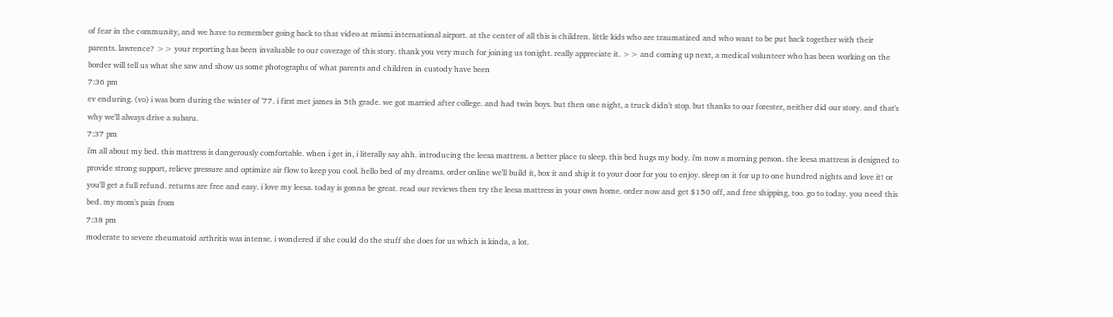of fear in the community, and we have to remember going back to that video at miami international airport. at the center of all this is children. little kids who are traumatized and who want to be put back together with their parents. lawrence? >> your reporting has been invaluable to our coverage of this story. thank you very much for joining us tonight. really appreciate it. >> and coming up next, a medical volunteer who has been working on the border will tell us what she saw and show us some photographs of what parents and children in custody have been
7:36 pm
ev enduring. (vo) i was born during the winter of '77. i first met james in 5th grade. we got married after college. and had twin boys. but then one night, a truck didn't stop. but thanks to our forester, neither did our story. and that's why we'll always drive a subaru.
7:37 pm
i'm all about my bed. this mattress is dangerously comfortable. when i get in, i literally say ahh. introducing the leesa mattress. a better place to sleep. this bed hugs my body. i'm now a morning person. the leesa mattress is designed to provide strong support, relieve pressure and optimize air flow to keep you cool. hello bed of my dreams. order online we'll build it, box it and ship it to your door for you to enjoy. sleep on it for up to one hundred nights and love it! or you'll get a full refund. returns are free and easy. i love my leesa. today is gonna be great. read our reviews then try the leesa mattress in your own home. order now and get $150 off, and free shipping, too. go to today. you need this bed. my mom's pain from
7:38 pm
moderate to severe rheumatoid arthritis was intense. i wondered if she could do the stuff she does for us which is kinda, a lot.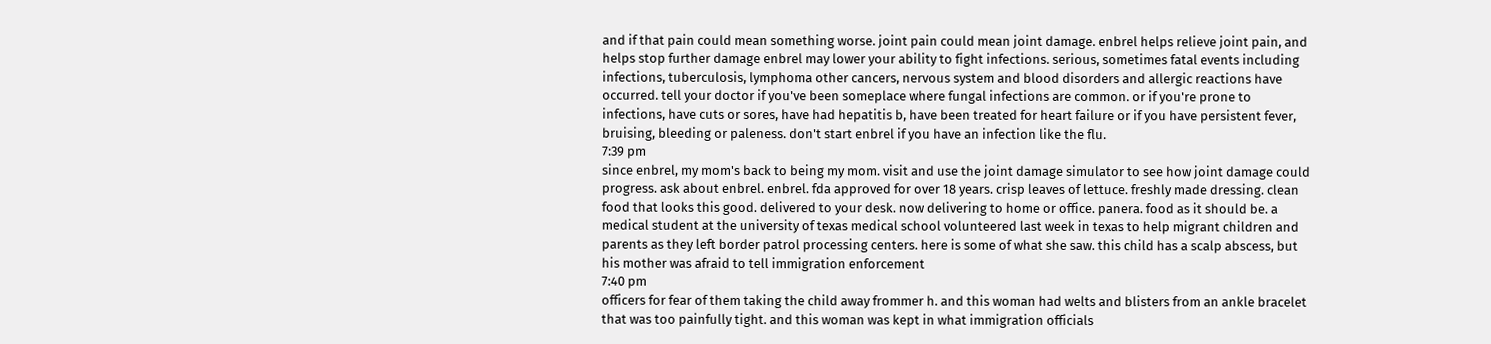and if that pain could mean something worse. joint pain could mean joint damage. enbrel helps relieve joint pain, and helps stop further damage enbrel may lower your ability to fight infections. serious, sometimes fatal events including infections, tuberculosis, lymphoma other cancers, nervous system and blood disorders and allergic reactions have occurred. tell your doctor if you've been someplace where fungal infections are common. or if you're prone to infections, have cuts or sores, have had hepatitis b, have been treated for heart failure or if you have persistent fever, bruising, bleeding or paleness. don't start enbrel if you have an infection like the flu.
7:39 pm
since enbrel, my mom's back to being my mom. visit and use the joint damage simulator to see how joint damage could progress. ask about enbrel. enbrel. fda approved for over 18 years. crisp leaves of lettuce. freshly made dressing. clean food that looks this good. delivered to your desk. now delivering to home or office. panera. food as it should be. a medical student at the university of texas medical school volunteered last week in texas to help migrant children and parents as they left border patrol processing centers. here is some of what she saw. this child has a scalp abscess, but his mother was afraid to tell immigration enforcement
7:40 pm
officers for fear of them taking the child away frommer h. and this woman had welts and blisters from an ankle bracelet that was too painfully tight. and this woman was kept in what immigration officials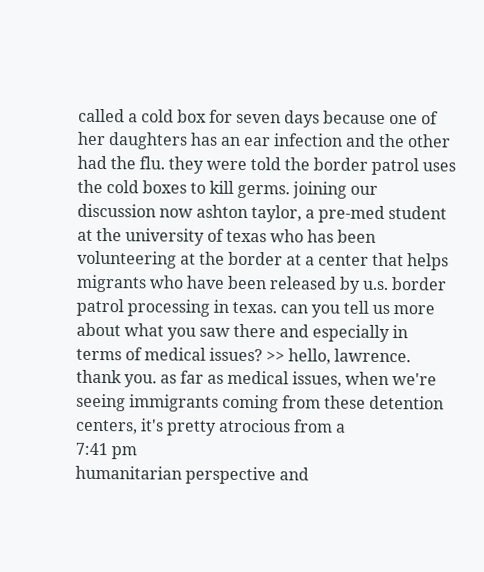called a cold box for seven days because one of her daughters has an ear infection and the other had the flu. they were told the border patrol uses the cold boxes to kill germs. joining our discussion now ashton taylor, a pre-med student at the university of texas who has been volunteering at the border at a center that helps migrants who have been released by u.s. border patrol processing in texas. can you tell us more about what you saw there and especially in terms of medical issues? >> hello, lawrence. thank you. as far as medical issues, when we're seeing immigrants coming from these detention centers, it's pretty atrocious from a
7:41 pm
humanitarian perspective and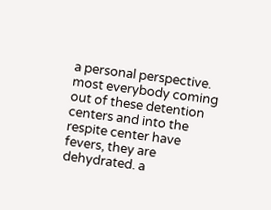a personal perspective. most everybody coming out of these detention centers and into the respite center have fevers, they are dehydrated. a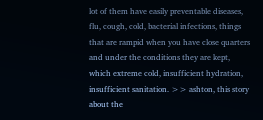lot of them have easily preventable diseases, flu, cough, cold, bacterial infections, things that are rampid when you have close quarters and under the conditions they are kept, which extreme cold, insufficient hydration, insufficient sanitation. >> ashton, this story about the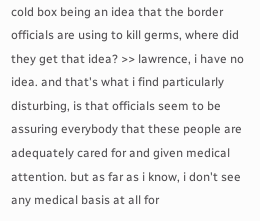cold box being an idea that the border officials are using to kill germs, where did they get that idea? >> lawrence, i have no idea. and that's what i find particularly disturbing, is that officials seem to be assuring everybody that these people are adequately cared for and given medical attention. but as far as i know, i don't see any medical basis at all for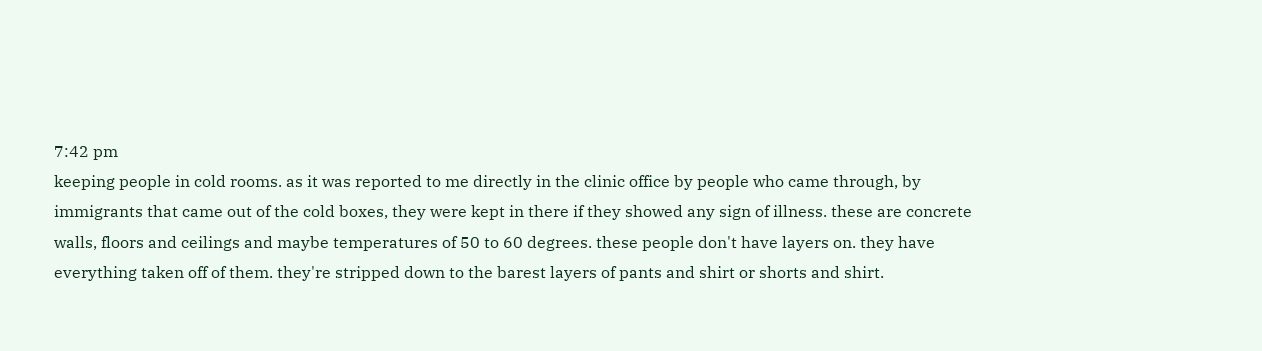7:42 pm
keeping people in cold rooms. as it was reported to me directly in the clinic office by people who came through, by immigrants that came out of the cold boxes, they were kept in there if they showed any sign of illness. these are concrete walls, floors and ceilings and maybe temperatures of 50 to 60 degrees. these people don't have layers on. they have everything taken off of them. they're stripped down to the barest layers of pants and shirt or shorts and shirt.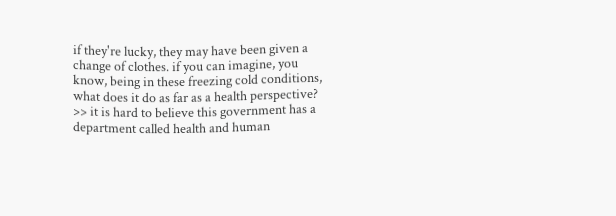if they're lucky, they may have been given a change of clothes. if you can imagine, you know, being in these freezing cold conditions, what does it do as far as a health perspective? >> it is hard to believe this government has a department called health and human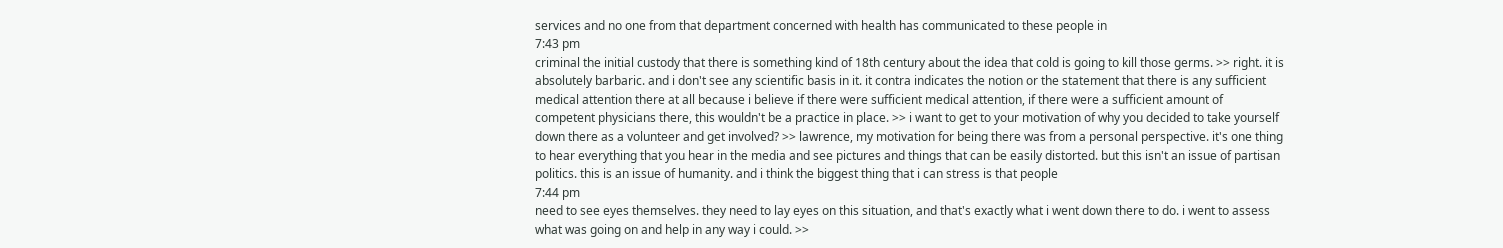services and no one from that department concerned with health has communicated to these people in
7:43 pm
criminal the initial custody that there is something kind of 18th century about the idea that cold is going to kill those germs. >> right. it is absolutely barbaric. and i don't see any scientific basis in it. it contra indicates the notion or the statement that there is any sufficient medical attention there at all because i believe if there were sufficient medical attention, if there were a sufficient amount of competent physicians there, this wouldn't be a practice in place. >> i want to get to your motivation of why you decided to take yourself down there as a volunteer and get involved? >> lawrence, my motivation for being there was from a personal perspective. it's one thing to hear everything that you hear in the media and see pictures and things that can be easily distorted. but this isn't an issue of partisan politics. this is an issue of humanity. and i think the biggest thing that i can stress is that people
7:44 pm
need to see eyes themselves. they need to lay eyes on this situation, and that's exactly what i went down there to do. i went to assess what was going on and help in any way i could. >>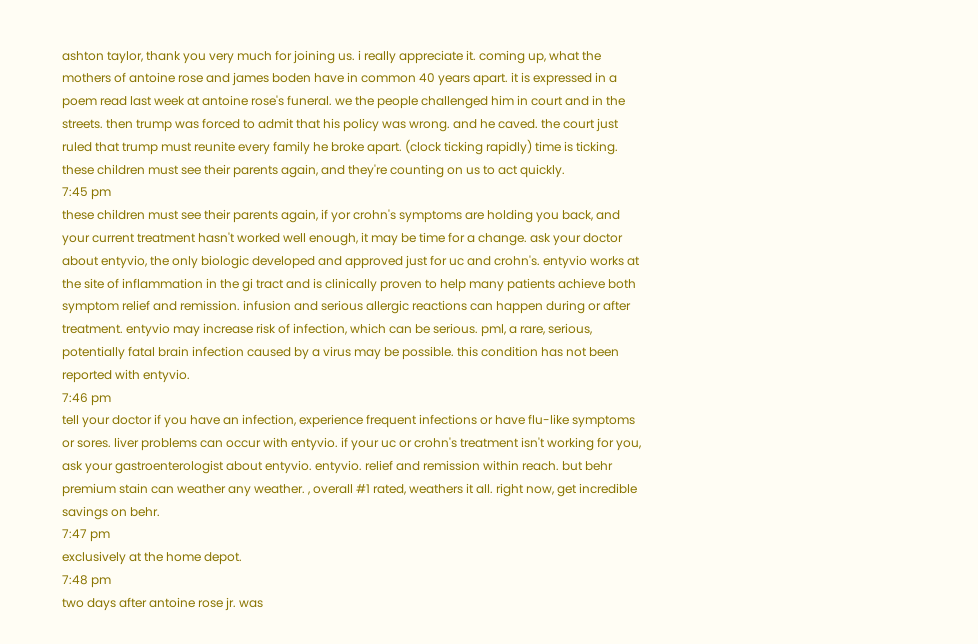ashton taylor, thank you very much for joining us. i really appreciate it. coming up, what the mothers of antoine rose and james boden have in common 40 years apart. it is expressed in a poem read last week at antoine rose's funeral. we the people challenged him in court and in the streets. then trump was forced to admit that his policy was wrong. and he caved. the court just ruled that trump must reunite every family he broke apart. (clock ticking rapidly) time is ticking. these children must see their parents again, and they're counting on us to act quickly.
7:45 pm
these children must see their parents again, if yor crohn's symptoms are holding you back, and your current treatment hasn't worked well enough, it may be time for a change. ask your doctor about entyvio, the only biologic developed and approved just for uc and crohn's. entyvio works at the site of inflammation in the gi tract and is clinically proven to help many patients achieve both symptom relief and remission. infusion and serious allergic reactions can happen during or after treatment. entyvio may increase risk of infection, which can be serious. pml, a rare, serious, potentially fatal brain infection caused by a virus may be possible. this condition has not been reported with entyvio.
7:46 pm
tell your doctor if you have an infection, experience frequent infections or have flu-like symptoms or sores. liver problems can occur with entyvio. if your uc or crohn's treatment isn't working for you, ask your gastroenterologist about entyvio. entyvio. relief and remission within reach. but behr premium stain can weather any weather. , overall #1 rated, weathers it all. right now, get incredible savings on behr.
7:47 pm
exclusively at the home depot.
7:48 pm
two days after antoine rose jr. was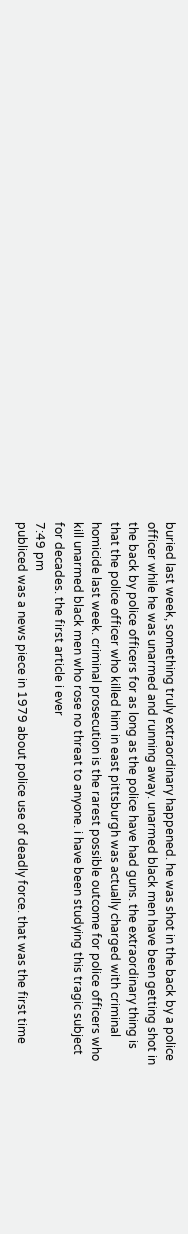buried last week, something truly extraordinary happened. he was shot in the back by a police officer while he was unarmed and running away. unarmed black men have been getting shot in the back by police officers for as long as the police have had guns. the extraordinary thing is that the police officer who killed him in east pittsburgh was actually charged with criminal homicide last week. criminal prosecution is the rarest possible outcome for police officers who kill unarmed black men who rose no threat to anyone. i have been studying this tragic subject for decades. the first article i ever
7:49 pm
publiced was a news piece in 1979 about police use of deadly force. that was the first time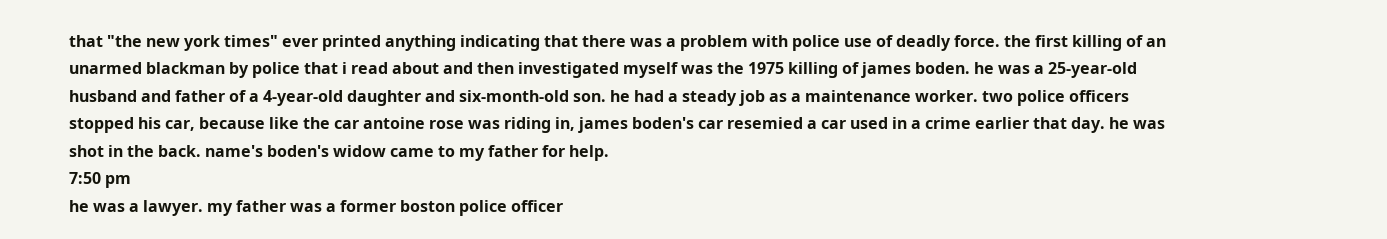that "the new york times" ever printed anything indicating that there was a problem with police use of deadly force. the first killing of an unarmed blackman by police that i read about and then investigated myself was the 1975 killing of james boden. he was a 25-year-old husband and father of a 4-year-old daughter and six-month-old son. he had a steady job as a maintenance worker. two police officers stopped his car, because like the car antoine rose was riding in, james boden's car resemied a car used in a crime earlier that day. he was shot in the back. name's boden's widow came to my father for help.
7:50 pm
he was a lawyer. my father was a former boston police officer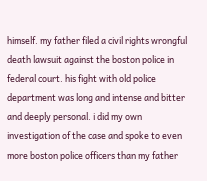himself. my father filed a civil rights wrongful death lawsuit against the boston police in federal court. his fight with old police department was long and intense and bitter and deeply personal. i did my own investigation of the case and spoke to even more boston police officers than my father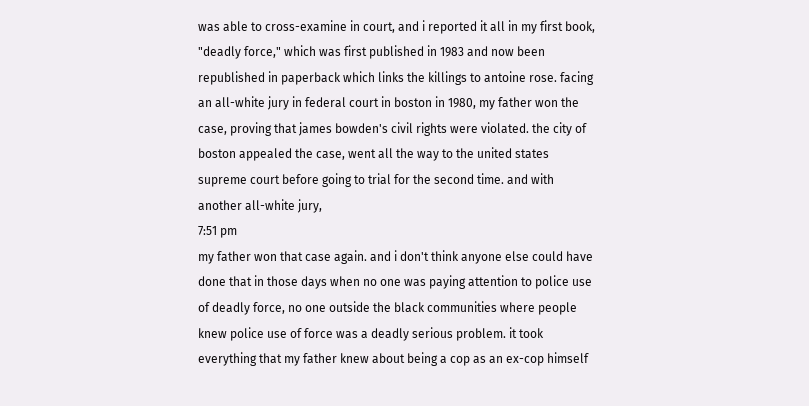was able to cross-examine in court, and i reported it all in my first book, "deadly force," which was first published in 1983 and now been republished in paperback which links the killings to antoine rose. facing an all-white jury in federal court in boston in 1980, my father won the case, proving that james bowden's civil rights were violated. the city of boston appealed the case, went all the way to the united states supreme court before going to trial for the second time. and with another all-white jury,
7:51 pm
my father won that case again. and i don't think anyone else could have done that in those days when no one was paying attention to police use of deadly force, no one outside the black communities where people knew police use of force was a deadly serious problem. it took everything that my father knew about being a cop as an ex-cop himself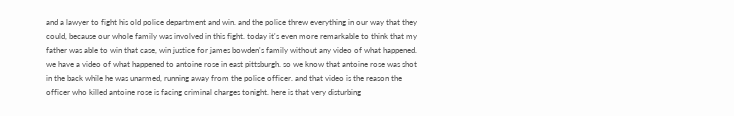and a lawyer to fight his old police department and win. and the police threw everything in our way that they could, because our whole family was involved in this fight. today it's even more remarkable to think that my father was able to win that case, win justice for james bowden's family without any video of what happened. we have a video of what happened to antoine rose in east pittsburgh. so we know that antoine rose was shot in the back while he was unarmed, running away from the police officer. and that video is the reason the officer who killed antoine rose is facing criminal charges tonight. here is that very disturbing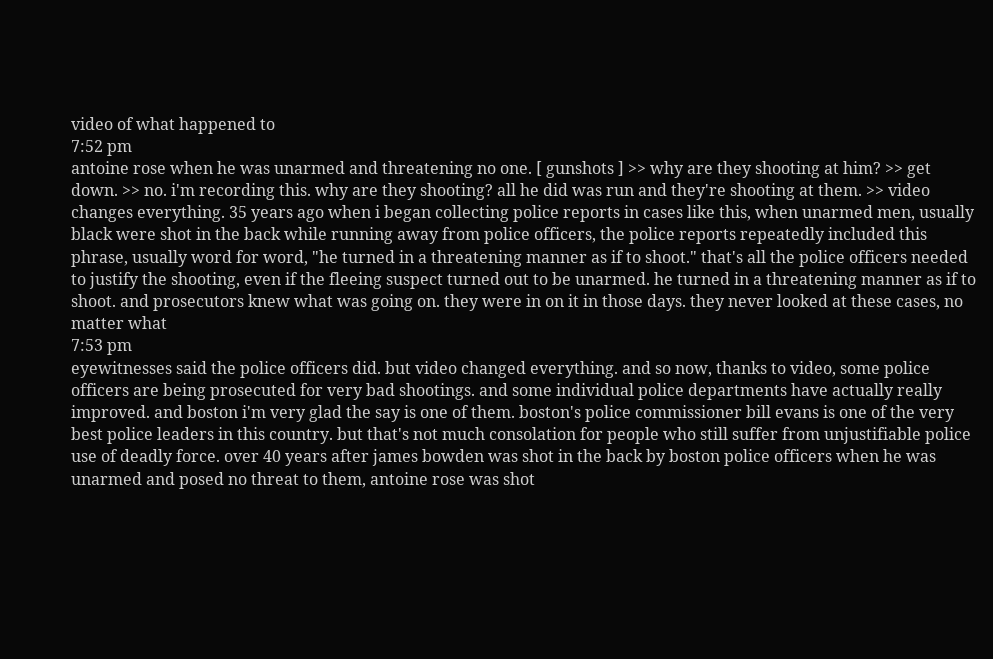video of what happened to
7:52 pm
antoine rose when he was unarmed and threatening no one. [ gunshots ] >> why are they shooting at him? >> get down. >> no. i'm recording this. why are they shooting? all he did was run and they're shooting at them. >> video changes everything. 35 years ago when i began collecting police reports in cases like this, when unarmed men, usually black were shot in the back while running away from police officers, the police reports repeatedly included this phrase, usually word for word, "he turned in a threatening manner as if to shoot." that's all the police officers needed to justify the shooting, even if the fleeing suspect turned out to be unarmed. he turned in a threatening manner as if to shoot. and prosecutors knew what was going on. they were in on it in those days. they never looked at these cases, no matter what
7:53 pm
eyewitnesses said the police officers did. but video changed everything. and so now, thanks to video, some police officers are being prosecuted for very bad shootings. and some individual police departments have actually really improved. and boston i'm very glad the say is one of them. boston's police commissioner bill evans is one of the very best police leaders in this country. but that's not much consolation for people who still suffer from unjustifiable police use of deadly force. over 40 years after james bowden was shot in the back by boston police officers when he was unarmed and posed no threat to them, antoine rose was shot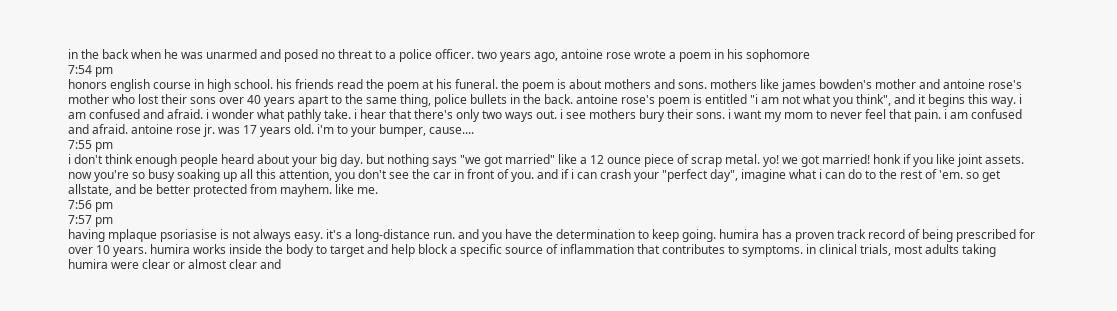in the back when he was unarmed and posed no threat to a police officer. two years ago, antoine rose wrote a poem in his sophomore
7:54 pm
honors english course in high school. his friends read the poem at his funeral. the poem is about mothers and sons. mothers like james bowden's mother and antoine rose's mother who lost their sons over 40 years apart to the same thing, police bullets in the back. antoine rose's poem is entitled "i am not what you think", and it begins this way. i am confused and afraid. i wonder what pathly take. i hear that there's only two ways out. i see mothers bury their sons. i want my mom to never feel that pain. i am confused and afraid. antoine rose jr. was 17 years old. i'm to your bumper, cause....
7:55 pm
i don't think enough people heard about your big day. but nothing says "we got married" like a 12 ounce piece of scrap metal. yo! we got married! honk if you like joint assets. now you're so busy soaking up all this attention, you don't see the car in front of you. and if i can crash your "perfect day", imagine what i can do to the rest of 'em. so get allstate, and be better protected from mayhem. like me.
7:56 pm
7:57 pm
having mplaque psoriasise is not always easy. it's a long-distance run. and you have the determination to keep going. humira has a proven track record of being prescribed for over 10 years. humira works inside the body to target and help block a specific source of inflammation that contributes to symptoms. in clinical trials, most adults taking humira were clear or almost clear and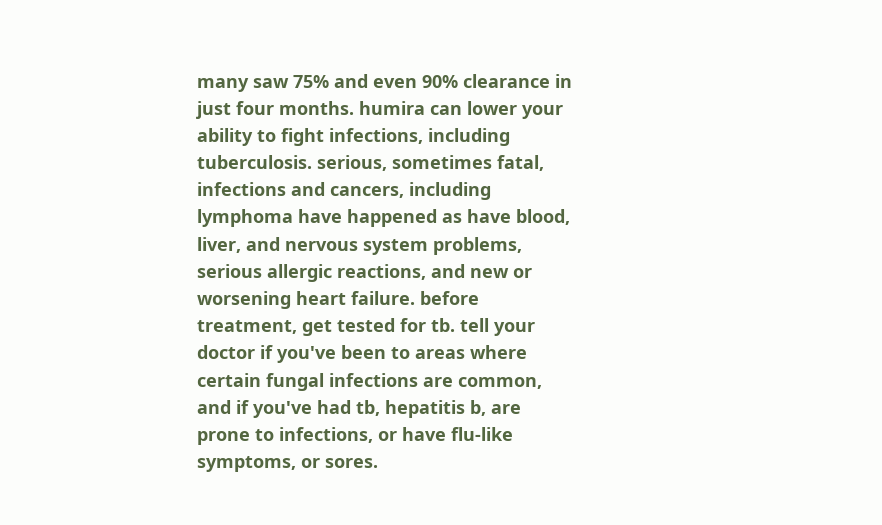many saw 75% and even 90% clearance in just four months. humira can lower your ability to fight infections, including tuberculosis. serious, sometimes fatal, infections and cancers, including lymphoma have happened as have blood, liver, and nervous system problems, serious allergic reactions, and new or worsening heart failure. before treatment, get tested for tb. tell your doctor if you've been to areas where certain fungal infections are common, and if you've had tb, hepatitis b, are prone to infections, or have flu-like symptoms, or sores.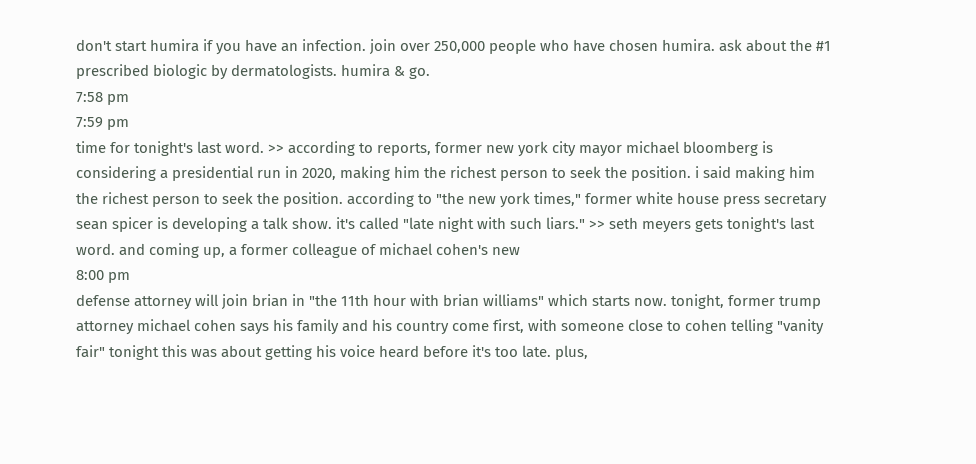don't start humira if you have an infection. join over 250,000 people who have chosen humira. ask about the #1 prescribed biologic by dermatologists. humira & go.
7:58 pm
7:59 pm
time for tonight's last word. >> according to reports, former new york city mayor michael bloomberg is considering a presidential run in 2020, making him the richest person to seek the position. i said making him the richest person to seek the position. according to "the new york times," former white house press secretary sean spicer is developing a talk show. it's called "late night with such liars." >> seth meyers gets tonight's last word. and coming up, a former colleague of michael cohen's new
8:00 pm
defense attorney will join brian in "the 11th hour with brian williams" which starts now. tonight, former trump attorney michael cohen says his family and his country come first, with someone close to cohen telling "vanity fair" tonight this was about getting his voice heard before it's too late. plus,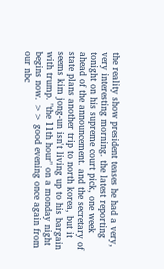the reality show president teases he had a very, very interesting morning. the latest reporting tonight on his supreme court pick, one week ahead of the announcement. and the secretary of state plans another trip to north korea, but it seems kim jong-un isn't living up to his bargain with trump. "the 11th hour" on a monday night begins now. >> good evening once again from our nbc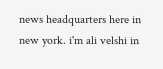news headquarters here in new york. i'm ali velshi in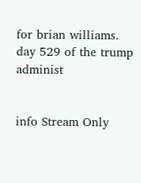for brian williams. day 529 of the trump administ


info Stream Only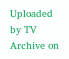Uploaded by TV Archive on